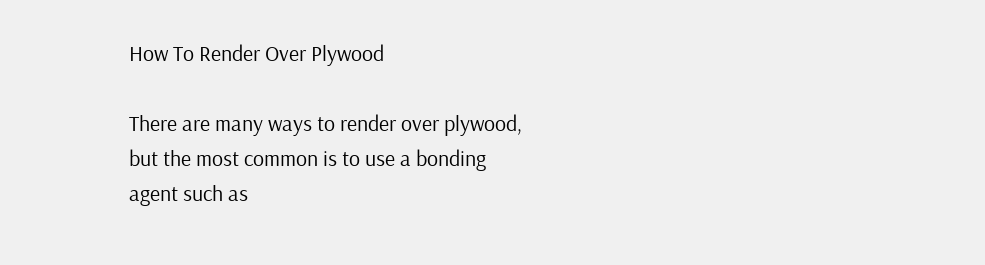How To Render Over Plywood

There are many ways to render over plywood, but the most common is to use a bonding agent such as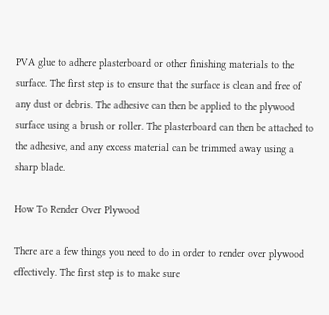PVA glue to adhere plasterboard or other finishing materials to the surface. The first step is to ensure that the surface is clean and free of any dust or debris. The adhesive can then be applied to the plywood surface using a brush or roller. The plasterboard can then be attached to the adhesive, and any excess material can be trimmed away using a sharp blade.

How To Render Over Plywood

There are a few things you need to do in order to render over plywood effectively. The first step is to make sure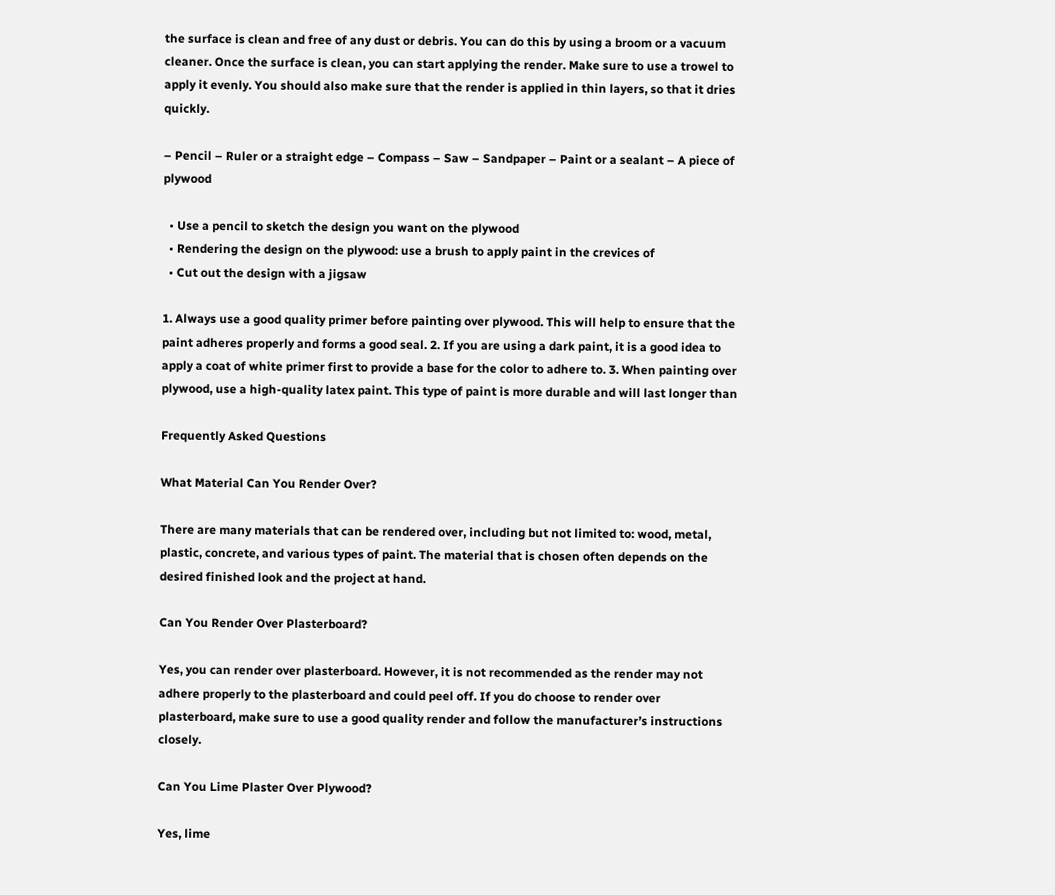the surface is clean and free of any dust or debris. You can do this by using a broom or a vacuum cleaner. Once the surface is clean, you can start applying the render. Make sure to use a trowel to apply it evenly. You should also make sure that the render is applied in thin layers, so that it dries quickly.

– Pencil – Ruler or a straight edge – Compass – Saw – Sandpaper – Paint or a sealant – A piece of plywood

  • Use a pencil to sketch the design you want on the plywood
  • Rendering the design on the plywood: use a brush to apply paint in the crevices of
  • Cut out the design with a jigsaw

1. Always use a good quality primer before painting over plywood. This will help to ensure that the paint adheres properly and forms a good seal. 2. If you are using a dark paint, it is a good idea to apply a coat of white primer first to provide a base for the color to adhere to. 3. When painting over plywood, use a high-quality latex paint. This type of paint is more durable and will last longer than

Frequently Asked Questions

What Material Can You Render Over?

There are many materials that can be rendered over, including but not limited to: wood, metal, plastic, concrete, and various types of paint. The material that is chosen often depends on the desired finished look and the project at hand.

Can You Render Over Plasterboard?

Yes, you can render over plasterboard. However, it is not recommended as the render may not adhere properly to the plasterboard and could peel off. If you do choose to render over plasterboard, make sure to use a good quality render and follow the manufacturer’s instructions closely.

Can You Lime Plaster Over Plywood?

Yes, lime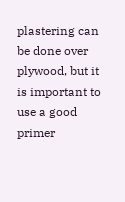plastering can be done over plywood, but it is important to use a good primer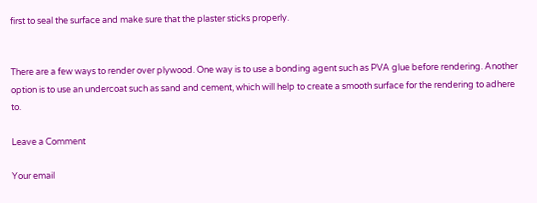first to seal the surface and make sure that the plaster sticks properly.


There are a few ways to render over plywood. One way is to use a bonding agent such as PVA glue before rendering. Another option is to use an undercoat such as sand and cement, which will help to create a smooth surface for the rendering to adhere to.

Leave a Comment

Your email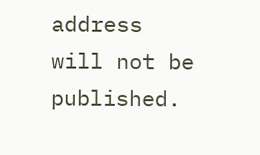address will not be published.